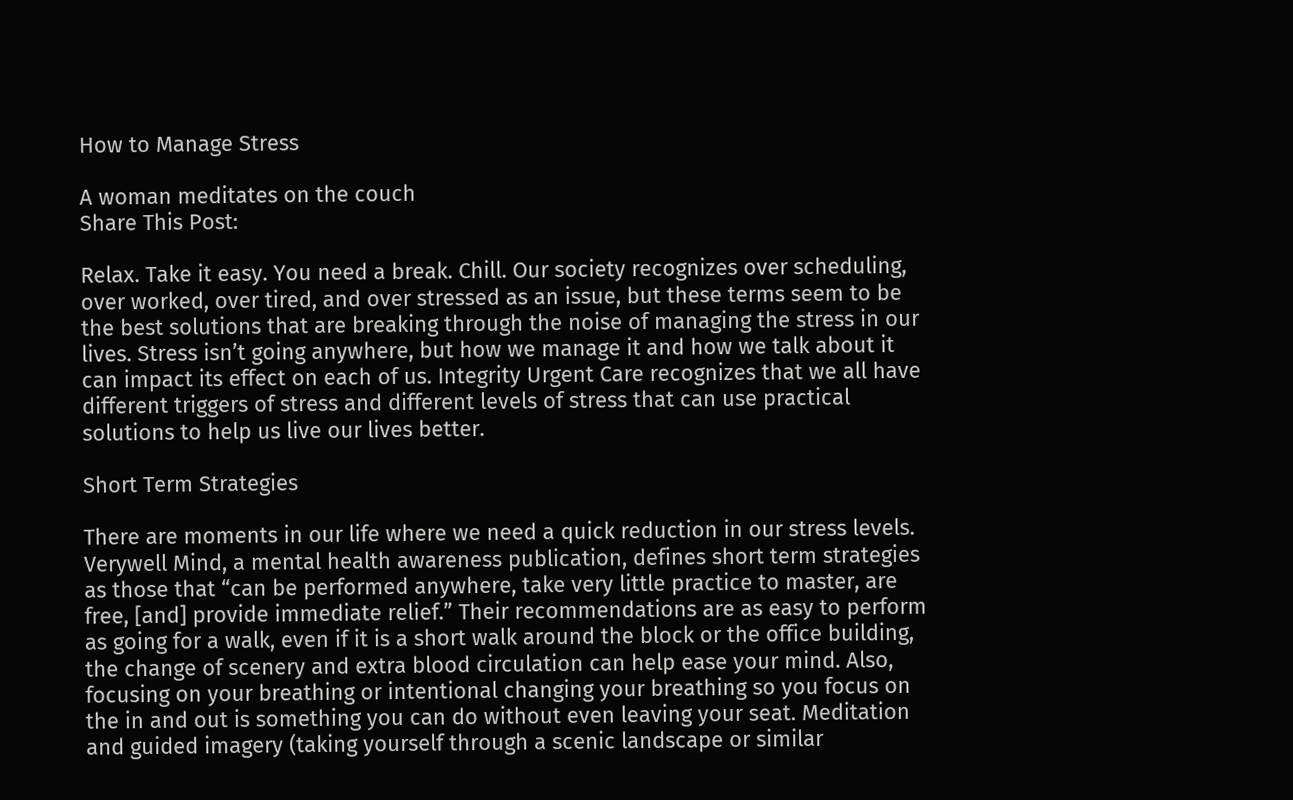How to Manage Stress

A woman meditates on the couch
Share This Post:

Relax. Take it easy. You need a break. Chill. Our society recognizes over scheduling, over worked, over tired, and over stressed as an issue, but these terms seem to be the best solutions that are breaking through the noise of managing the stress in our lives. Stress isn’t going anywhere, but how we manage it and how we talk about it can impact its effect on each of us. Integrity Urgent Care recognizes that we all have different triggers of stress and different levels of stress that can use practical solutions to help us live our lives better.

Short Term Strategies

There are moments in our life where we need a quick reduction in our stress levels. Verywell Mind, a mental health awareness publication, defines short term strategies as those that “can be performed anywhere, take very little practice to master, are free, [and] provide immediate relief.” Their recommendations are as easy to perform as going for a walk, even if it is a short walk around the block or the office building, the change of scenery and extra blood circulation can help ease your mind. Also, focusing on your breathing or intentional changing your breathing so you focus on the in and out is something you can do without even leaving your seat. Meditation and guided imagery (taking yourself through a scenic landscape or similar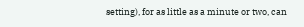setting), for as little as a minute or two, can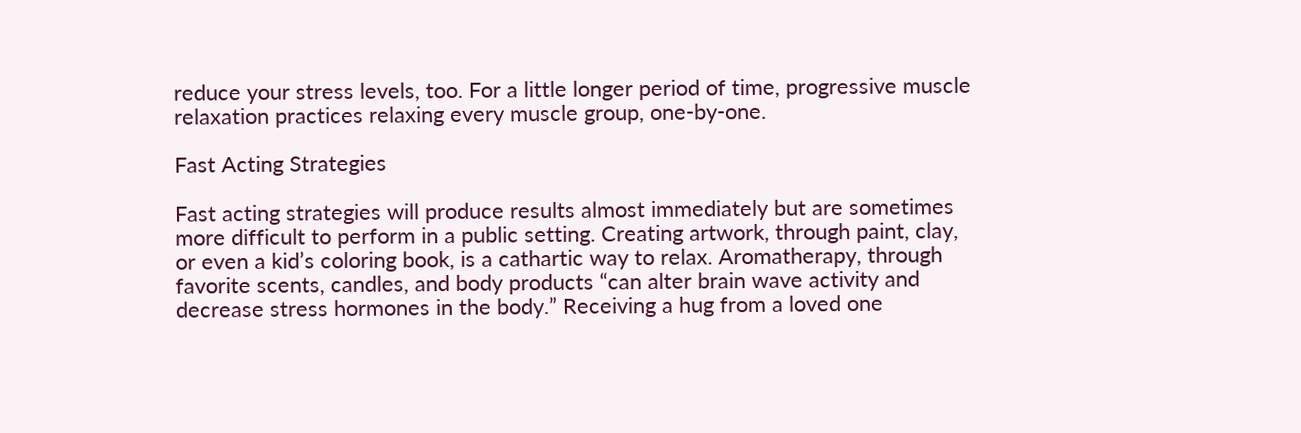reduce your stress levels, too. For a little longer period of time, progressive muscle relaxation practices relaxing every muscle group, one-by-one.

Fast Acting Strategies

Fast acting strategies will produce results almost immediately but are sometimes more difficult to perform in a public setting. Creating artwork, through paint, clay, or even a kid’s coloring book, is a cathartic way to relax. Aromatherapy, through favorite scents, candles, and body products “can alter brain wave activity and decrease stress hormones in the body.” Receiving a hug from a loved one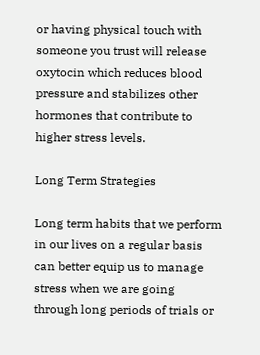or having physical touch with someone you trust will release oxytocin which reduces blood pressure and stabilizes other hormones that contribute to higher stress levels.

Long Term Strategies

Long term habits that we perform in our lives on a regular basis can better equip us to manage stress when we are going through long periods of trials or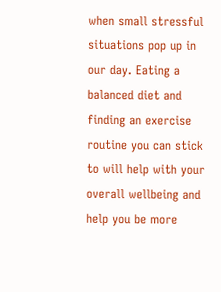when small stressful situations pop up in our day. Eating a balanced diet and finding an exercise routine you can stick to will help with your overall wellbeing and help you be more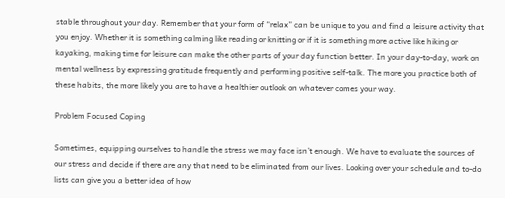stable throughout your day. Remember that your form of “relax” can be unique to you and find a leisure activity that you enjoy. Whether it is something calming like reading or knitting or if it is something more active like hiking or kayaking, making time for leisure can make the other parts of your day function better. In your day-to-day, work on mental wellness by expressing gratitude frequently and performing positive self-talk. The more you practice both of these habits, the more likely you are to have a healthier outlook on whatever comes your way.

Problem Focused Coping

Sometimes, equipping ourselves to handle the stress we may face isn’t enough. We have to evaluate the sources of our stress and decide if there are any that need to be eliminated from our lives. Looking over your schedule and to-do lists can give you a better idea of how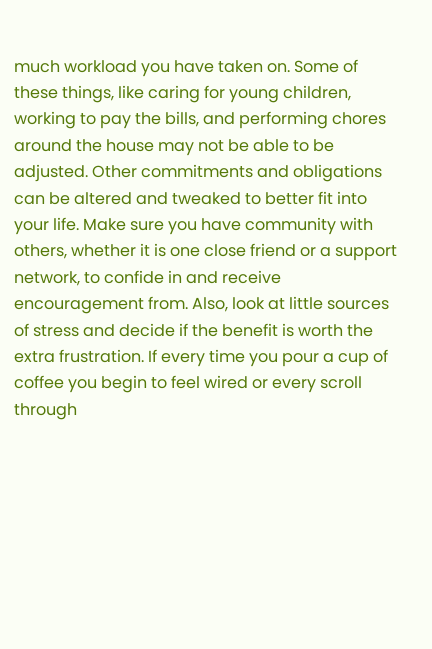much workload you have taken on. Some of these things, like caring for young children, working to pay the bills, and performing chores around the house may not be able to be adjusted. Other commitments and obligations can be altered and tweaked to better fit into your life. Make sure you have community with others, whether it is one close friend or a support network, to confide in and receive encouragement from. Also, look at little sources of stress and decide if the benefit is worth the extra frustration. If every time you pour a cup of coffee you begin to feel wired or every scroll through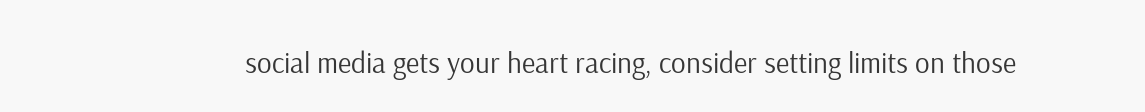social media gets your heart racing, consider setting limits on those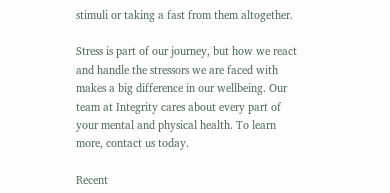stimuli or taking a fast from them altogether.

Stress is part of our journey, but how we react and handle the stressors we are faced with makes a big difference in our wellbeing. Our team at Integrity cares about every part of your mental and physical health. To learn more, contact us today.

Recent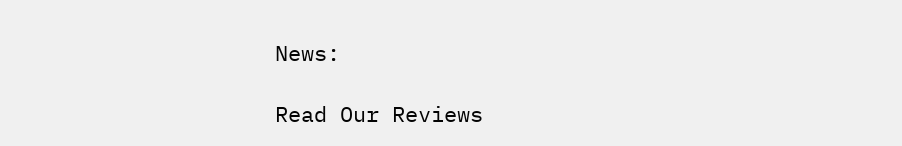News:

Read Our Reviews